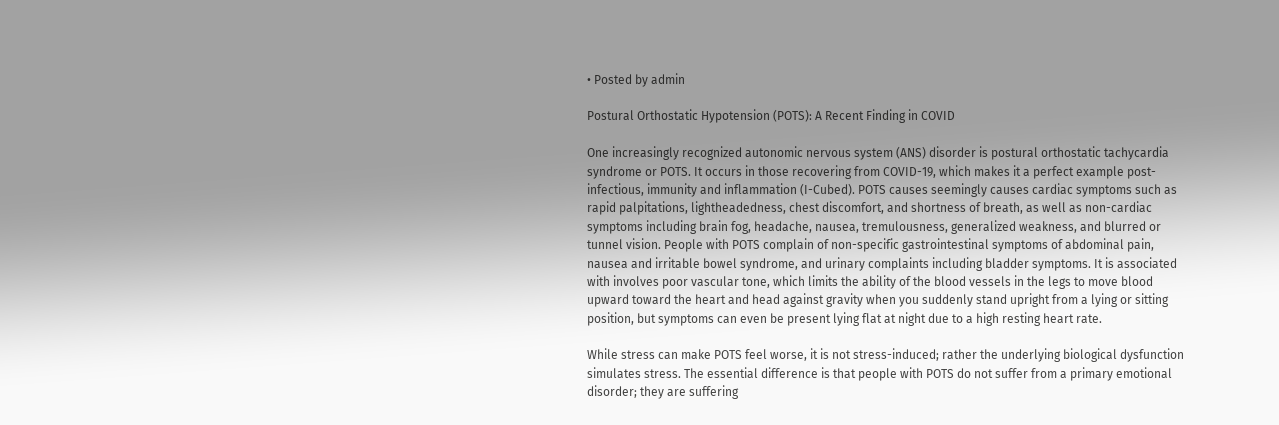• Posted by admin

Postural Orthostatic Hypotension (POTS): A Recent Finding in COVID

One increasingly recognized autonomic nervous system (ANS) disorder is postural orthostatic tachycardia syndrome or POTS. It occurs in those recovering from COVID-19, which makes it a perfect example post-infectious, immunity and inflammation (I-Cubed). POTS causes seemingly causes cardiac symptoms such as rapid palpitations, lightheadedness, chest discomfort, and shortness of breath, as well as non-cardiac symptoms including brain fog, headache, nausea, tremulousness, generalized weakness, and blurred or tunnel vision. People with POTS complain of non-specific gastrointestinal symptoms of abdominal pain, nausea and irritable bowel syndrome, and urinary complaints including bladder symptoms. It is associated with involves poor vascular tone, which limits the ability of the blood vessels in the legs to move blood upward toward the heart and head against gravity when you suddenly stand upright from a lying or sitting position, but symptoms can even be present lying flat at night due to a high resting heart rate.

While stress can make POTS feel worse, it is not stress-induced; rather the underlying biological dysfunction simulates stress. The essential difference is that people with POTS do not suffer from a primary emotional disorder; they are suffering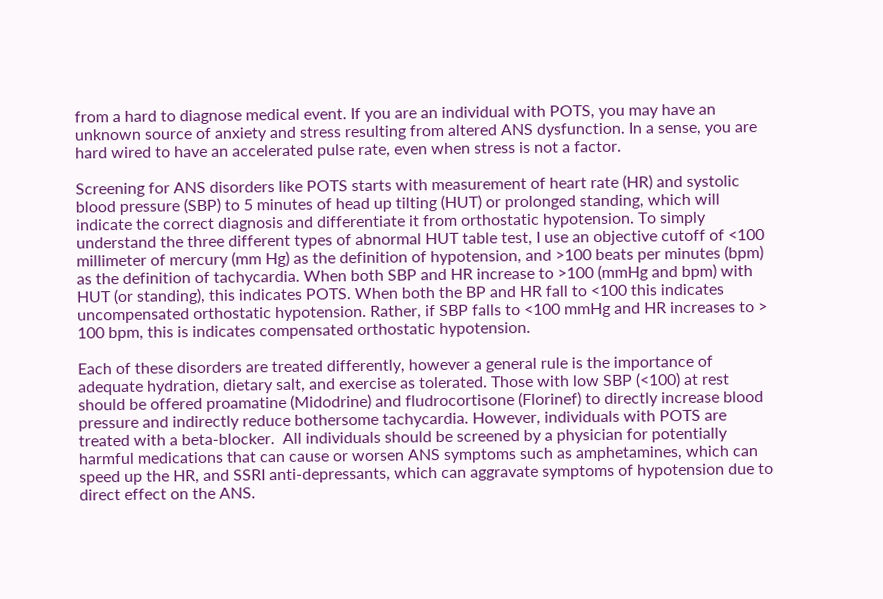from a hard to diagnose medical event. If you are an individual with POTS, you may have an unknown source of anxiety and stress resulting from altered ANS dysfunction. In a sense, you are hard wired to have an accelerated pulse rate, even when stress is not a factor.

Screening for ANS disorders like POTS starts with measurement of heart rate (HR) and systolic blood pressure (SBP) to 5 minutes of head up tilting (HUT) or prolonged standing, which will indicate the correct diagnosis and differentiate it from orthostatic hypotension. To simply understand the three different types of abnormal HUT table test, I use an objective cutoff of <100 millimeter of mercury (mm Hg) as the definition of hypotension, and >100 beats per minutes (bpm) as the definition of tachycardia. When both SBP and HR increase to >100 (mmHg and bpm) with HUT (or standing), this indicates POTS. When both the BP and HR fall to <100 this indicates uncompensated orthostatic hypotension. Rather, if SBP falls to <100 mmHg and HR increases to > 100 bpm, this is indicates compensated orthostatic hypotension.

Each of these disorders are treated differently, however a general rule is the importance of adequate hydration, dietary salt, and exercise as tolerated. Those with low SBP (<100) at rest should be offered proamatine (Midodrine) and fludrocortisone (Florinef) to directly increase blood pressure and indirectly reduce bothersome tachycardia. However, individuals with POTS are treated with a beta-blocker.  All individuals should be screened by a physician for potentially harmful medications that can cause or worsen ANS symptoms such as amphetamines, which can speed up the HR, and SSRI anti-depressants, which can aggravate symptoms of hypotension due to direct effect on the ANS.